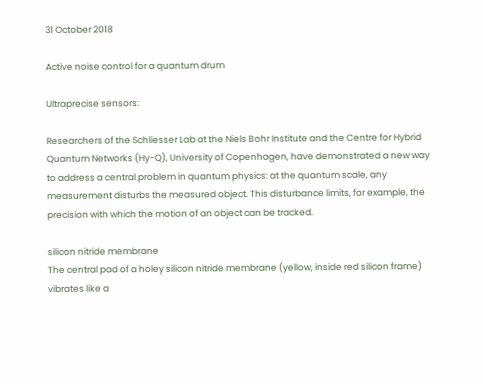31 October 2018

Active noise control for a quantum drum

Ultraprecise sensors:

Researchers of the Schliesser Lab at the Niels Bohr Institute and the Centre for Hybrid Quantum Networks (Hy-Q), University of Copenhagen, have demonstrated a new way to address a central problem in quantum physics: at the quantum scale, any measurement disturbs the measured object. This disturbance limits, for example, the precision with which the motion of an object can be tracked.

silicon nitride membrane
The central pad of a holey silicon nitride membrane (yellow, inside red silicon frame) vibrates like a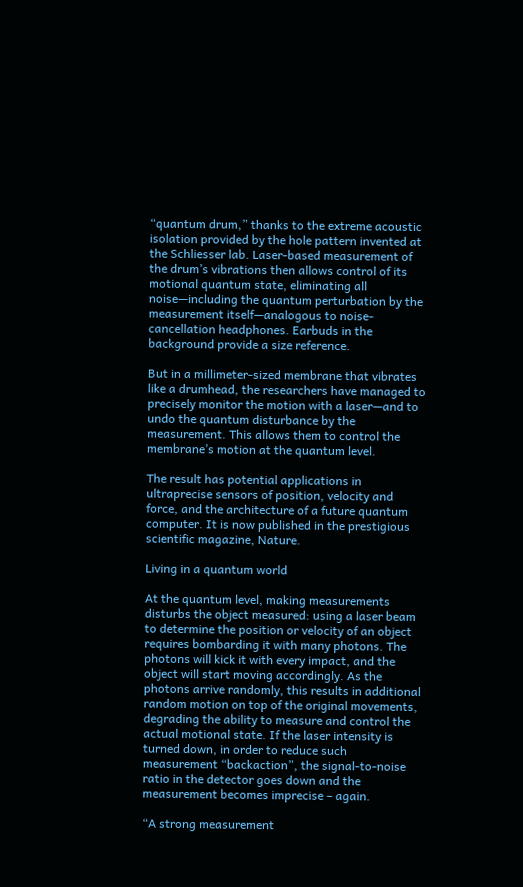“quantum drum,” thanks to the extreme acoustic isolation provided by the hole pattern invented at the Schliesser lab. Laser-based measurement of the drum’s vibrations then allows control of its motional quantum state, eliminating all noise—including the quantum perturbation by the measurement itself—analogous to noise-cancellation headphones. Earbuds in the background provide a size reference.

But in a millimeter-sized membrane that vibrates like a drumhead, the researchers have managed to precisely monitor the motion with a laser—and to undo the quantum disturbance by the measurement. This allows them to control the membrane’s motion at the quantum level.

The result has potential applications in ultraprecise sensors of position, velocity and force, and the architecture of a future quantum computer. It is now published in the prestigious scientific magazine, Nature.

Living in a quantum world

At the quantum level, making measurements disturbs the object measured: using a laser beam to determine the position or velocity of an object requires bombarding it with many photons. The photons will kick it with every impact, and the object will start moving accordingly. As the photons arrive randomly, this results in additional random motion on top of the original movements, degrading the ability to measure and control the actual motional state. If the laser intensity is turned down, in order to reduce such measurement “backaction”, the signal-to-noise ratio in the detector goes down and the measurement becomes imprecise – again.

“A strong measurement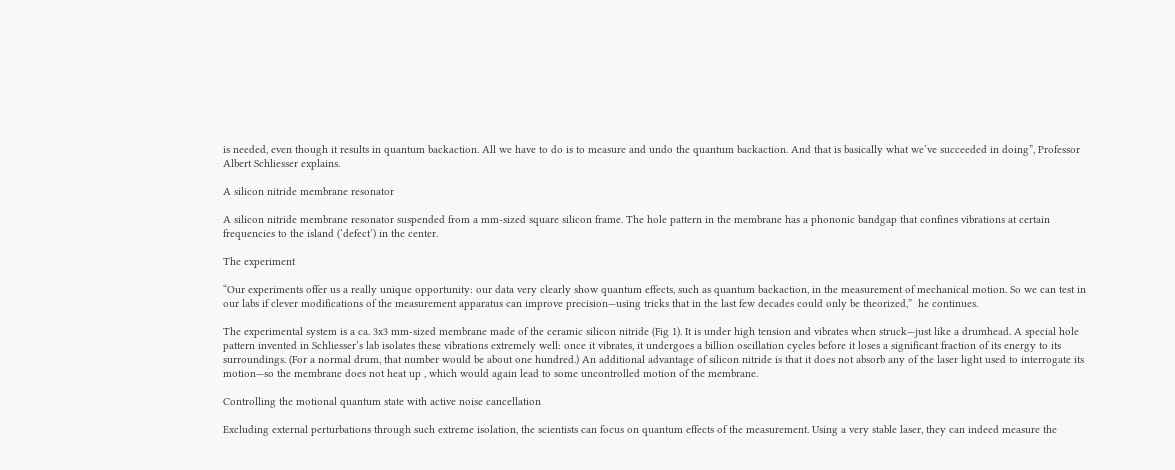is needed, even though it results in quantum backaction. All we have to do is to measure and undo the quantum backaction. And that is basically what we’ve succeeded in doing”, Professor Albert Schliesser explains.

A silicon nitride membrane resonator

A silicon nitride membrane resonator suspended from a mm-sized square silicon frame. The hole pattern in the membrane has a phononic bandgap that confines vibrations at certain frequencies to the island (‘defect’) in the center.

The experiment

“Our experiments offer us a really unique opportunity: our data very clearly show quantum effects, such as quantum backaction, in the measurement of mechanical motion. So we can test in our labs if clever modifications of the measurement apparatus can improve precision—using tricks that in the last few decades could only be theorized,”  he continues.

The experimental system is a ca. 3x3 mm-sized membrane made of the ceramic silicon nitride (Fig 1). It is under high tension and vibrates when struck—just like a drumhead. A special hole pattern invented in Schliesser’s lab isolates these vibrations extremely well: once it vibrates, it undergoes a billion oscillation cycles before it loses a significant fraction of its energy to its surroundings. (For a normal drum, that number would be about one hundred.) An additional advantage of silicon nitride is that it does not absorb any of the laser light used to interrogate its motion—so the membrane does not heat up , which would again lead to some uncontrolled motion of the membrane.

Controlling the motional quantum state with active noise cancellation

Excluding external perturbations through such extreme isolation, the scientists can focus on quantum effects of the measurement. Using a very stable laser, they can indeed measure the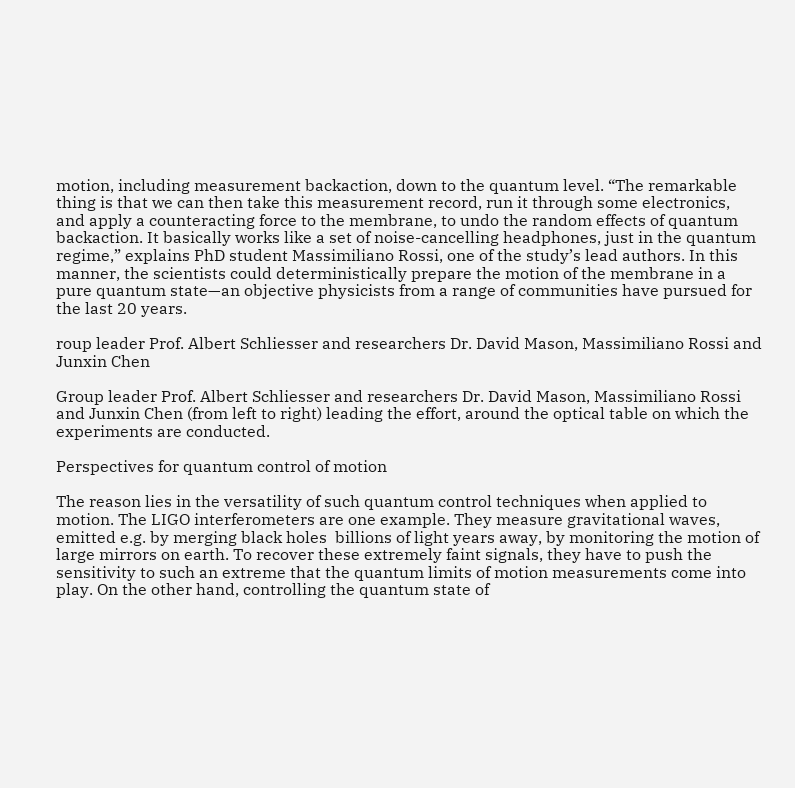motion, including measurement backaction, down to the quantum level. “The remarkable thing is that we can then take this measurement record, run it through some electronics, and apply a counteracting force to the membrane, to undo the random effects of quantum backaction. It basically works like a set of noise-cancelling headphones, just in the quantum regime,” explains PhD student Massimiliano Rossi, one of the study’s lead authors. In this manner, the scientists could deterministically prepare the motion of the membrane in a pure quantum state—an objective physicists from a range of communities have pursued for the last 20 years.

roup leader Prof. Albert Schliesser and researchers Dr. David Mason, Massimiliano Rossi and Junxin Chen

Group leader Prof. Albert Schliesser and researchers Dr. David Mason, Massimiliano Rossi and Junxin Chen (from left to right) leading the effort, around the optical table on which the experiments are conducted.

Perspectives for quantum control of motion

The reason lies in the versatility of such quantum control techniques when applied to motion. The LIGO interferometers are one example. They measure gravitational waves, emitted e.g. by merging black holes  billions of light years away, by monitoring the motion of large mirrors on earth. To recover these extremely faint signals, they have to push the sensitivity to such an extreme that the quantum limits of motion measurements come into play. On the other hand, controlling the quantum state of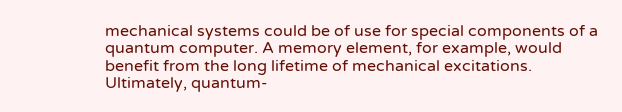mechanical systems could be of use for special components of a quantum computer. A memory element, for example, would benefit from the long lifetime of mechanical excitations. Ultimately, quantum-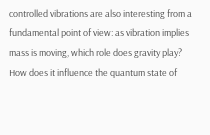controlled vibrations are also interesting from a fundamental point of view: as vibration implies mass is moving, which role does gravity play? How does it influence the quantum state of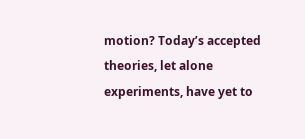motion? Today’s accepted theories, let alone experiments, have yet to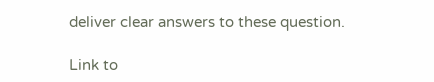deliver clear answers to these question.

Link to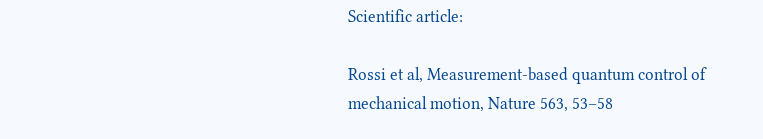Scientific article:

Rossi et al, Measurement-based quantum control of mechanical motion, Nature 563, 53–58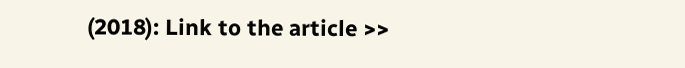(2018): Link to the article >>